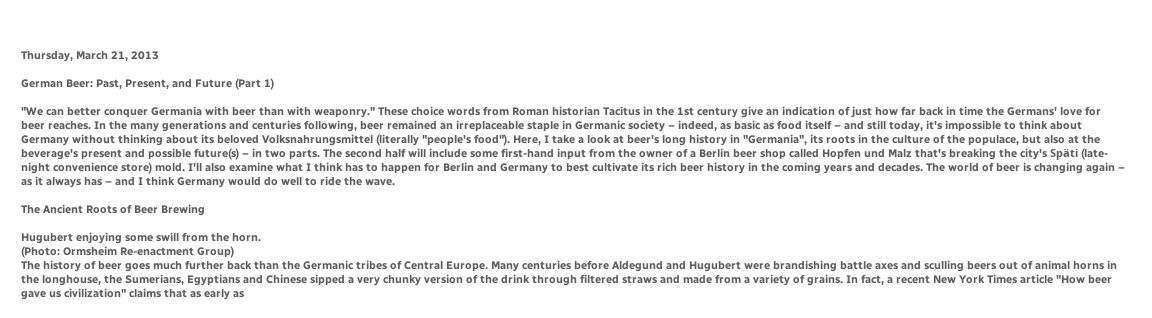Thursday, March 21, 2013

German Beer: Past, Present, and Future (Part 1)

"We can better conquer Germania with beer than with weaponry." These choice words from Roman historian Tacitus in the 1st century give an indication of just how far back in time the Germans' love for beer reaches. In the many generations and centuries following, beer remained an irreplaceable staple in Germanic society – indeed, as basic as food itself – and still today, it's impossible to think about Germany without thinking about its beloved Volksnahrungsmittel (literally "people's food"). Here, I take a look at beer's long history in "Germania", its roots in the culture of the populace, but also at the beverage's present and possible future(s) – in two parts. The second half will include some first-hand input from the owner of a Berlin beer shop called Hopfen und Malz that's breaking the city's Späti (late-night convenience store) mold. I'll also examine what I think has to happen for Berlin and Germany to best cultivate its rich beer history in the coming years and decades. The world of beer is changing again – as it always has – and I think Germany would do well to ride the wave.

The Ancient Roots of Beer Brewing

Hugubert enjoying some swill from the horn.
(Photo: Ormsheim Re-enactment Group)
The history of beer goes much further back than the Germanic tribes of Central Europe. Many centuries before Aldegund and Hugubert were brandishing battle axes and sculling beers out of animal horns in the longhouse, the Sumerians, Egyptians and Chinese sipped a very chunky version of the drink through filtered straws and made from a variety of grains. In fact, a recent New York Times article "How beer gave us civilization" claims that as early as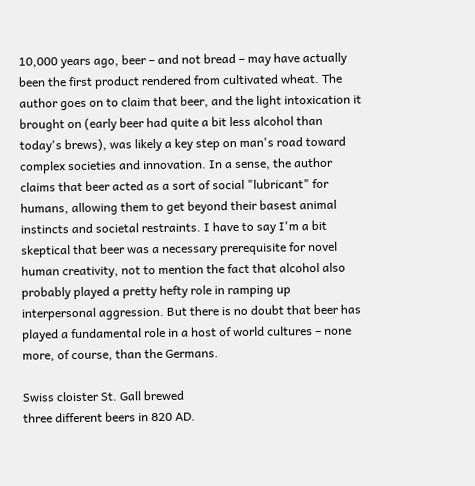10,000 years ago, beer – and not bread – may have actually been the first product rendered from cultivated wheat. The author goes on to claim that beer, and the light intoxication it brought on (early beer had quite a bit less alcohol than today's brews), was likely a key step on man's road toward complex societies and innovation. In a sense, the author claims that beer acted as a sort of social "lubricant" for humans, allowing them to get beyond their basest animal instincts and societal restraints. I have to say I'm a bit skeptical that beer was a necessary prerequisite for novel human creativity, not to mention the fact that alcohol also probably played a pretty hefty role in ramping up interpersonal aggression. But there is no doubt that beer has played a fundamental role in a host of world cultures – none more, of course, than the Germans.

Swiss cloister St. Gall brewed
three different beers in 820 AD.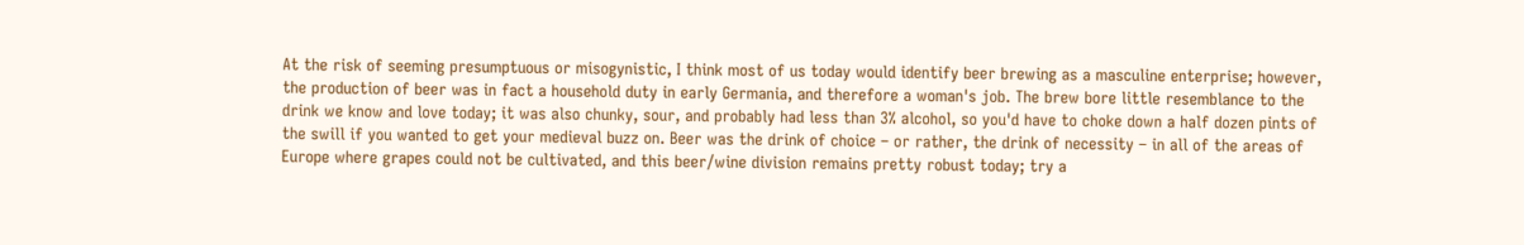At the risk of seeming presumptuous or misogynistic, I think most of us today would identify beer brewing as a masculine enterprise; however, the production of beer was in fact a household duty in early Germania, and therefore a woman's job. The brew bore little resemblance to the drink we know and love today; it was also chunky, sour, and probably had less than 3% alcohol, so you'd have to choke down a half dozen pints of the swill if you wanted to get your medieval buzz on. Beer was the drink of choice – or rather, the drink of necessity – in all of the areas of Europe where grapes could not be cultivated, and this beer/wine division remains pretty robust today; try a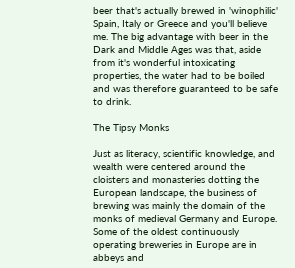beer that's actually brewed in 'winophilic' Spain, Italy or Greece and you'll believe me. The big advantage with beer in the Dark and Middle Ages was that, aside from it's wonderful intoxicating properties, the water had to be boiled and was therefore guaranteed to be safe to drink.

The Tipsy Monks

Just as literacy, scientific knowledge, and wealth were centered around the cloisters and monasteries dotting the European landscape, the business of brewing was mainly the domain of the monks of medieval Germany and Europe. Some of the oldest continuously operating breweries in Europe are in abbeys and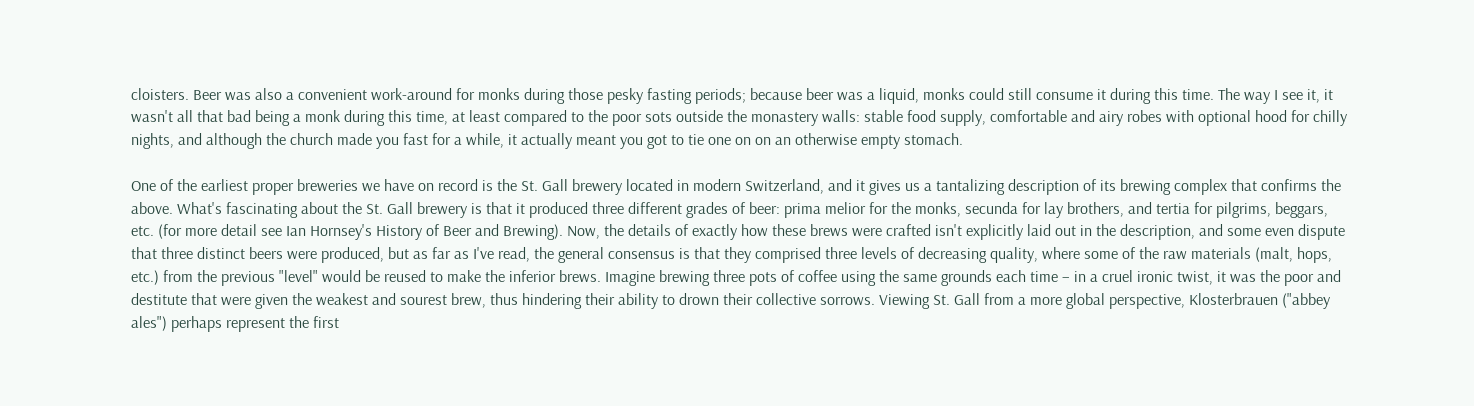cloisters. Beer was also a convenient work-around for monks during those pesky fasting periods; because beer was a liquid, monks could still consume it during this time. The way I see it, it wasn't all that bad being a monk during this time, at least compared to the poor sots outside the monastery walls: stable food supply, comfortable and airy robes with optional hood for chilly nights, and although the church made you fast for a while, it actually meant you got to tie one on on an otherwise empty stomach.

One of the earliest proper breweries we have on record is the St. Gall brewery located in modern Switzerland, and it gives us a tantalizing description of its brewing complex that confirms the above. What's fascinating about the St. Gall brewery is that it produced three different grades of beer: prima melior for the monks, secunda for lay brothers, and tertia for pilgrims, beggars, etc. (for more detail see Ian Hornsey's History of Beer and Brewing). Now, the details of exactly how these brews were crafted isn't explicitly laid out in the description, and some even dispute that three distinct beers were produced, but as far as I've read, the general consensus is that they comprised three levels of decreasing quality, where some of the raw materials (malt, hops, etc.) from the previous "level" would be reused to make the inferior brews. Imagine brewing three pots of coffee using the same grounds each time – in a cruel ironic twist, it was the poor and destitute that were given the weakest and sourest brew, thus hindering their ability to drown their collective sorrows. Viewing St. Gall from a more global perspective, Klosterbrauen ("abbey ales") perhaps represent the first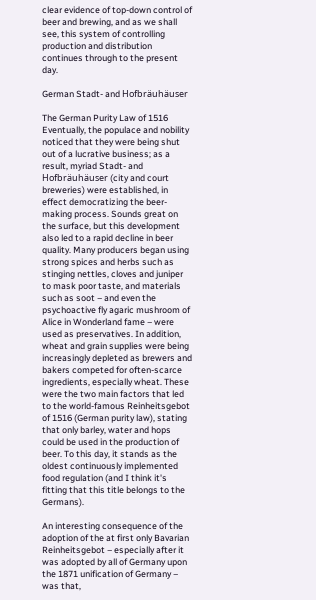clear evidence of top-down control of beer and brewing, and as we shall see, this system of controlling production and distribution continues through to the present day.

German Stadt- and Hofbräuhäuser

The German Purity Law of 1516
Eventually, the populace and nobility noticed that they were being shut out of a lucrative business; as a result, myriad Stadt- and Hofbräuhäuser (city and court breweries) were established, in effect democratizing the beer-making process. Sounds great on the surface, but this development also led to a rapid decline in beer quality. Many producers began using strong spices and herbs such as stinging nettles, cloves and juniper to mask poor taste, and materials such as soot – and even the psychoactive fly agaric mushroom of Alice in Wonderland fame – were used as preservatives. In addition, wheat and grain supplies were being increasingly depleted as brewers and bakers competed for often-scarce ingredients, especially wheat. These were the two main factors that led to the world-famous Reinheitsgebot of 1516 (German purity law), stating that only barley, water and hops could be used in the production of beer. To this day, it stands as the oldest continuously implemented food regulation (and I think it's fitting that this title belongs to the Germans).

An interesting consequence of the adoption of the at first only Bavarian Reinheitsgebot – especially after it was adopted by all of Germany upon the 1871 unification of Germany – was that,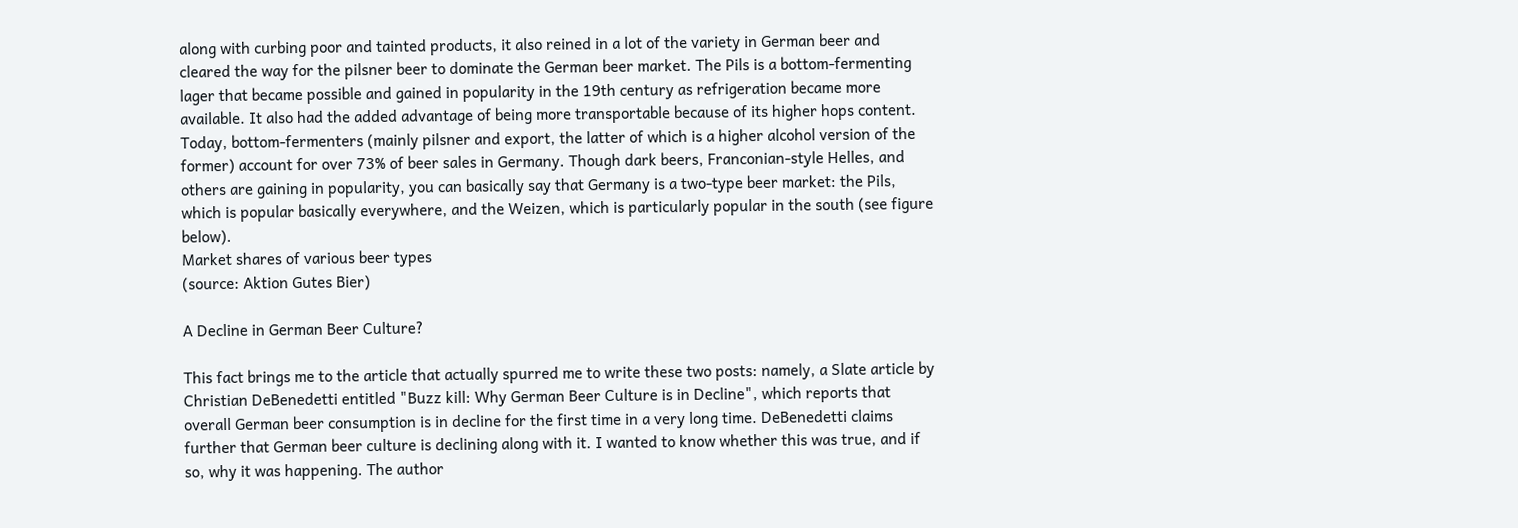along with curbing poor and tainted products, it also reined in a lot of the variety in German beer and cleared the way for the pilsner beer to dominate the German beer market. The Pils is a bottom-fermenting lager that became possible and gained in popularity in the 19th century as refrigeration became more available. It also had the added advantage of being more transportable because of its higher hops content. Today, bottom-fermenters (mainly pilsner and export, the latter of which is a higher alcohol version of the former) account for over 73% of beer sales in Germany. Though dark beers, Franconian-style Helles, and others are gaining in popularity, you can basically say that Germany is a two-type beer market: the Pils, which is popular basically everywhere, and the Weizen, which is particularly popular in the south (see figure below).
Market shares of various beer types
(source: Aktion Gutes Bier)

A Decline in German Beer Culture?

This fact brings me to the article that actually spurred me to write these two posts: namely, a Slate article by Christian DeBenedetti entitled "Buzz kill: Why German Beer Culture is in Decline", which reports that overall German beer consumption is in decline for the first time in a very long time. DeBenedetti claims further that German beer culture is declining along with it. I wanted to know whether this was true, and if so, why it was happening. The author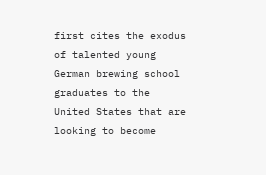first cites the exodus of talented young German brewing school graduates to the United States that are looking to become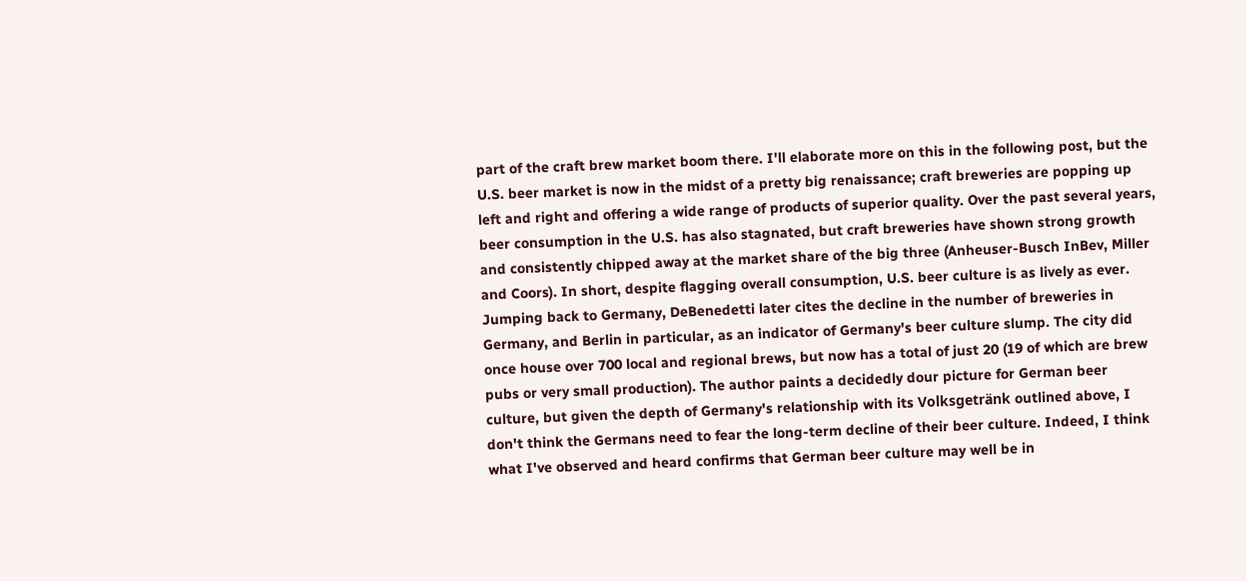part of the craft brew market boom there. I'll elaborate more on this in the following post, but the U.S. beer market is now in the midst of a pretty big renaissance; craft breweries are popping up left and right and offering a wide range of products of superior quality. Over the past several years, beer consumption in the U.S. has also stagnated, but craft breweries have shown strong growth and consistently chipped away at the market share of the big three (Anheuser-Busch InBev, Miller and Coors). In short, despite flagging overall consumption, U.S. beer culture is as lively as ever. Jumping back to Germany, DeBenedetti later cites the decline in the number of breweries in Germany, and Berlin in particular, as an indicator of Germany's beer culture slump. The city did once house over 700 local and regional brews, but now has a total of just 20 (19 of which are brew pubs or very small production). The author paints a decidedly dour picture for German beer culture, but given the depth of Germany's relationship with its Volksgetränk outlined above, I don't think the Germans need to fear the long-term decline of their beer culture. Indeed, I think what I've observed and heard confirms that German beer culture may well be in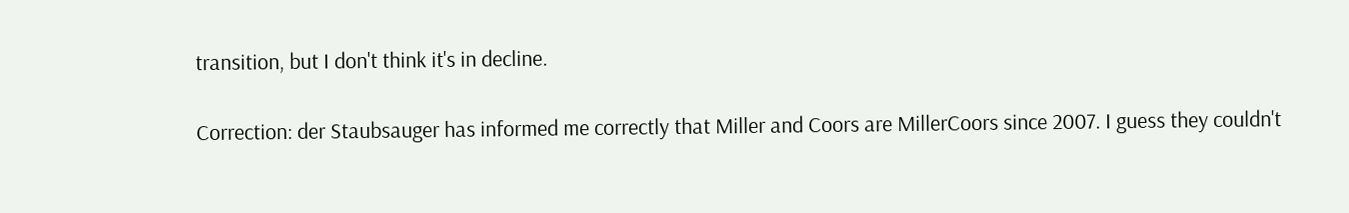transition, but I don't think it's in decline.

Correction: der Staubsauger has informed me correctly that Miller and Coors are MillerCoors since 2007. I guess they couldn't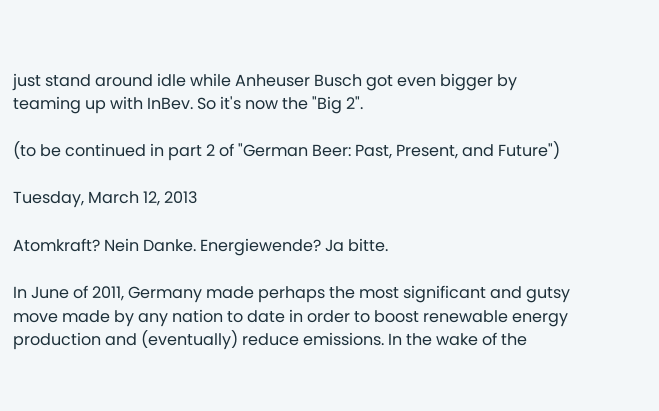just stand around idle while Anheuser Busch got even bigger by teaming up with InBev. So it's now the "Big 2".

(to be continued in part 2 of "German Beer: Past, Present, and Future")

Tuesday, March 12, 2013

Atomkraft? Nein Danke. Energiewende? Ja bitte.

In June of 2011, Germany made perhaps the most significant and gutsy move made by any nation to date in order to boost renewable energy production and (eventually) reduce emissions. In the wake of the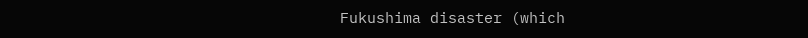Fukushima disaster (which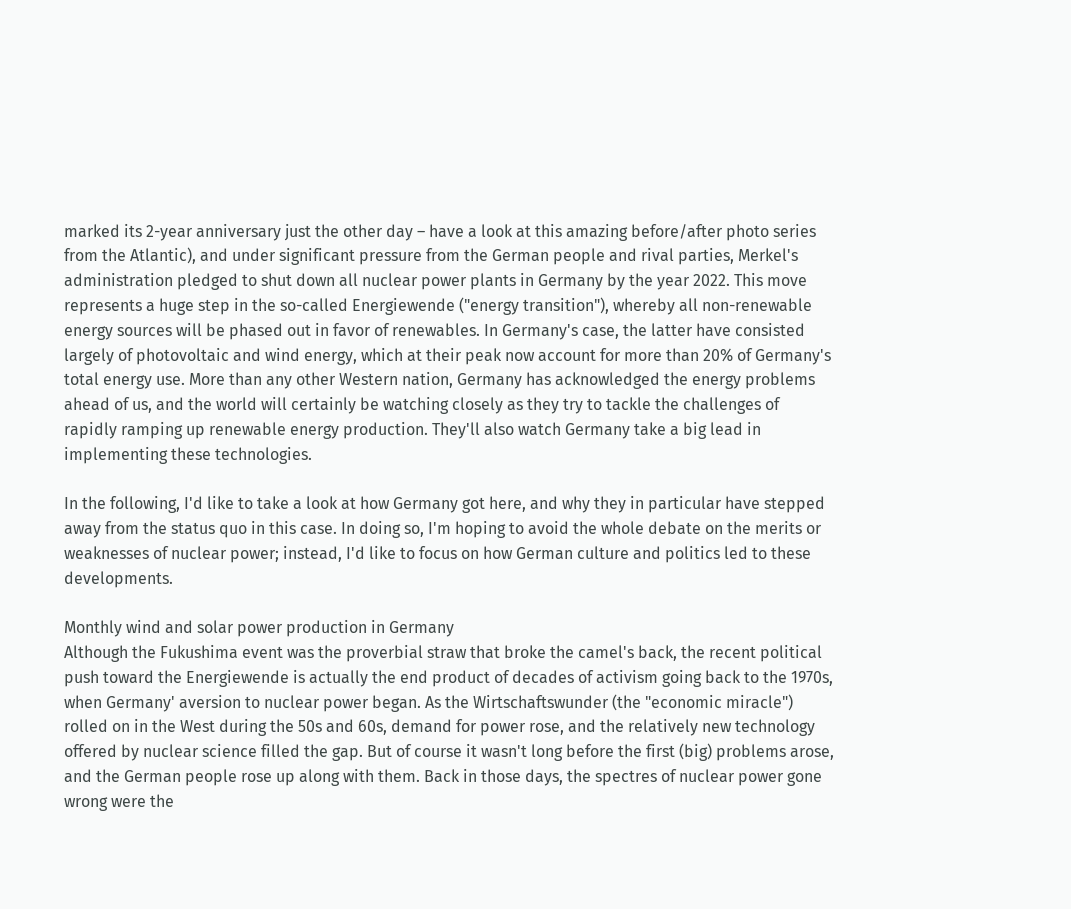marked its 2-year anniversary just the other day – have a look at this amazing before/after photo series from the Atlantic), and under significant pressure from the German people and rival parties, Merkel's administration pledged to shut down all nuclear power plants in Germany by the year 2022. This move represents a huge step in the so-called Energiewende ("energy transition"), whereby all non-renewable energy sources will be phased out in favor of renewables. In Germany's case, the latter have consisted largely of photovoltaic and wind energy, which at their peak now account for more than 20% of Germany's total energy use. More than any other Western nation, Germany has acknowledged the energy problems ahead of us, and the world will certainly be watching closely as they try to tackle the challenges of rapidly ramping up renewable energy production. They'll also watch Germany take a big lead in implementing these technologies.

In the following, I'd like to take a look at how Germany got here, and why they in particular have stepped away from the status quo in this case. In doing so, I'm hoping to avoid the whole debate on the merits or weaknesses of nuclear power; instead, I'd like to focus on how German culture and politics led to these developments.

Monthly wind and solar power production in Germany
Although the Fukushima event was the proverbial straw that broke the camel's back, the recent political push toward the Energiewende is actually the end product of decades of activism going back to the 1970s, when Germany' aversion to nuclear power began. As the Wirtschaftswunder (the "economic miracle") rolled on in the West during the 50s and 60s, demand for power rose, and the relatively new technology offered by nuclear science filled the gap. But of course it wasn't long before the first (big) problems arose, and the German people rose up along with them. Back in those days, the spectres of nuclear power gone wrong were the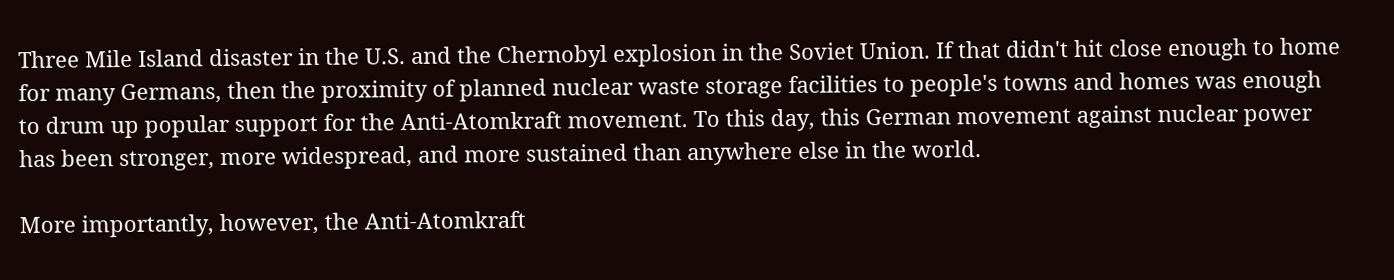Three Mile Island disaster in the U.S. and the Chernobyl explosion in the Soviet Union. If that didn't hit close enough to home for many Germans, then the proximity of planned nuclear waste storage facilities to people's towns and homes was enough to drum up popular support for the Anti-Atomkraft movement. To this day, this German movement against nuclear power has been stronger, more widespread, and more sustained than anywhere else in the world.

More importantly, however, the Anti-Atomkraft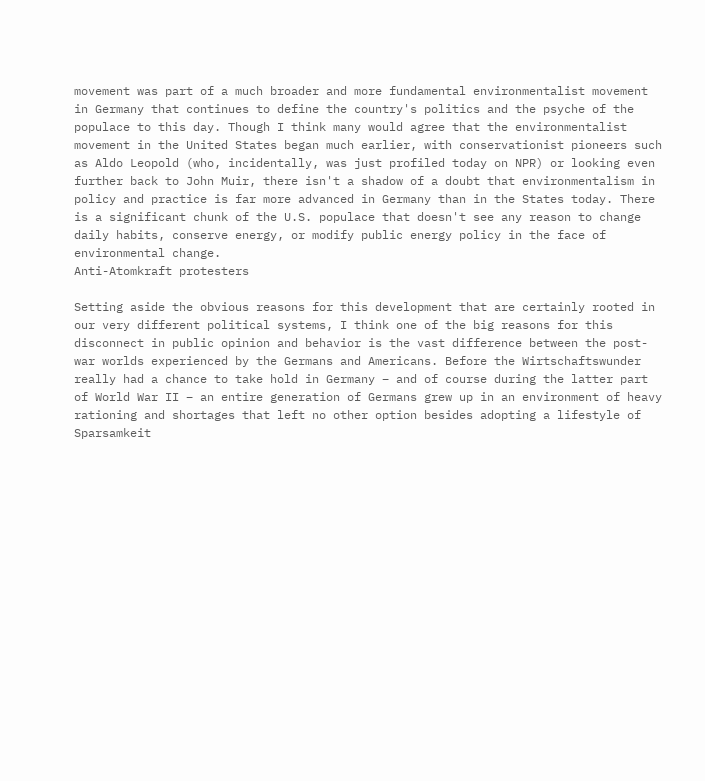movement was part of a much broader and more fundamental environmentalist movement in Germany that continues to define the country's politics and the psyche of the populace to this day. Though I think many would agree that the environmentalist movement in the United States began much earlier, with conservationist pioneers such as Aldo Leopold (who, incidentally, was just profiled today on NPR) or looking even further back to John Muir, there isn't a shadow of a doubt that environmentalism in policy and practice is far more advanced in Germany than in the States today. There is a significant chunk of the U.S. populace that doesn't see any reason to change daily habits, conserve energy, or modify public energy policy in the face of environmental change.
Anti-Atomkraft protesters

Setting aside the obvious reasons for this development that are certainly rooted in our very different political systems, I think one of the big reasons for this disconnect in public opinion and behavior is the vast difference between the post-war worlds experienced by the Germans and Americans. Before the Wirtschaftswunder really had a chance to take hold in Germany – and of course during the latter part of World War II – an entire generation of Germans grew up in an environment of heavy rationing and shortages that left no other option besides adopting a lifestyle of Sparsamkeit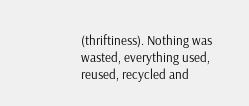(thriftiness). Nothing was wasted, everything used, reused, recycled and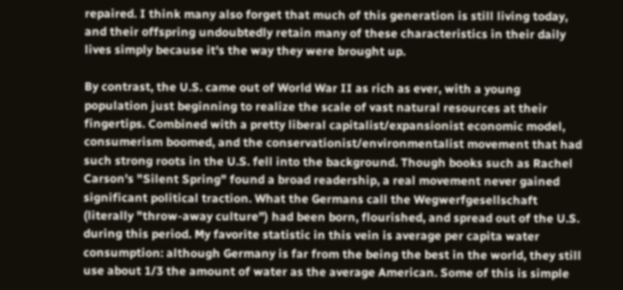repaired. I think many also forget that much of this generation is still living today, and their offspring undoubtedly retain many of these characteristics in their daily lives simply because it's the way they were brought up.

By contrast, the U.S. came out of World War II as rich as ever, with a young population just beginning to realize the scale of vast natural resources at their fingertips. Combined with a pretty liberal capitalist/expansionist economic model, consumerism boomed, and the conservationist/environmentalist movement that had such strong roots in the U.S. fell into the background. Though books such as Rachel Carson's "Silent Spring" found a broad readership, a real movement never gained significant political traction. What the Germans call the Wegwerfgesellschaft (literally "throw-away culture") had been born, flourished, and spread out of the U.S. during this period. My favorite statistic in this vein is average per capita water consumption: although Germany is far from the being the best in the world, they still use about 1/3 the amount of water as the average American. Some of this is simple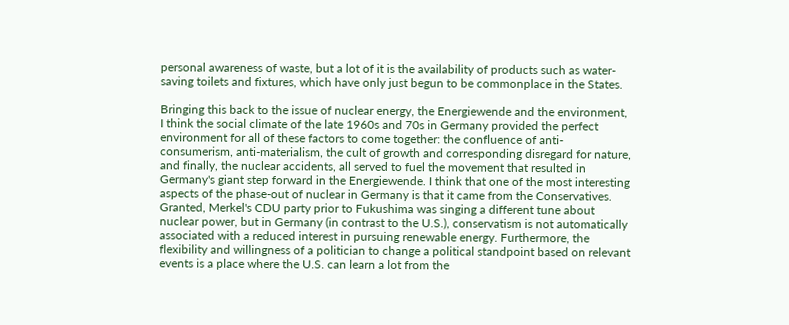personal awareness of waste, but a lot of it is the availability of products such as water-saving toilets and fixtures, which have only just begun to be commonplace in the States.

Bringing this back to the issue of nuclear energy, the Energiewende and the environment, I think the social climate of the late 1960s and 70s in Germany provided the perfect environment for all of these factors to come together: the confluence of anti-consumerism, anti-materialism, the cult of growth and corresponding disregard for nature, and finally, the nuclear accidents, all served to fuel the movement that resulted in Germany's giant step forward in the Energiewende. I think that one of the most interesting aspects of the phase-out of nuclear in Germany is that it came from the Conservatives. Granted, Merkel's CDU party prior to Fukushima was singing a different tune about nuclear power, but in Germany (in contrast to the U.S.), conservatism is not automatically associated with a reduced interest in pursuing renewable energy. Furthermore, the flexibility and willingness of a politician to change a political standpoint based on relevant events is a place where the U.S. can learn a lot from the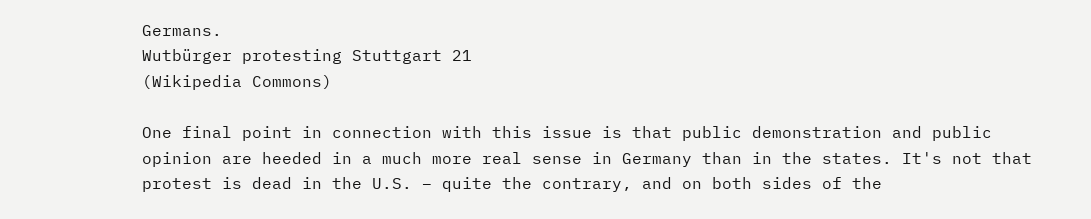Germans.
Wutbürger protesting Stuttgart 21
(Wikipedia Commons)

One final point in connection with this issue is that public demonstration and public opinion are heeded in a much more real sense in Germany than in the states. It's not that protest is dead in the U.S. – quite the contrary, and on both sides of the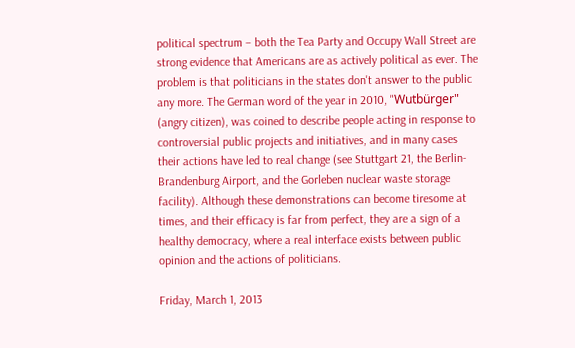political spectrum – both the Tea Party and Occupy Wall Street are strong evidence that Americans are as actively political as ever. The problem is that politicians in the states don't answer to the public any more. The German word of the year in 2010, "Wutbürger" (angry citizen), was coined to describe people acting in response to controversial public projects and initiatives, and in many cases their actions have led to real change (see Stuttgart 21, the Berlin-Brandenburg Airport, and the Gorleben nuclear waste storage facility). Although these demonstrations can become tiresome at times, and their efficacy is far from perfect, they are a sign of a healthy democracy, where a real interface exists between public opinion and the actions of politicians.

Friday, March 1, 2013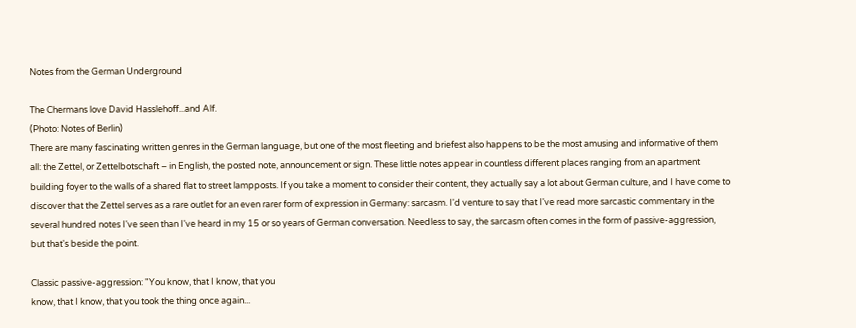Notes from the German Underground

The Chermans love David Hasslehoff...and Alf.
(Photo: Notes of Berlin)
There are many fascinating written genres in the German language, but one of the most fleeting and briefest also happens to be the most amusing and informative of them all: the Zettel, or Zettelbotschaft – in English, the posted note, announcement or sign. These little notes appear in countless different places ranging from an apartment building foyer to the walls of a shared flat to street lampposts. If you take a moment to consider their content, they actually say a lot about German culture, and I have come to discover that the Zettel serves as a rare outlet for an even rarer form of expression in Germany: sarcasm. I'd venture to say that I've read more sarcastic commentary in the several hundred notes I've seen than I've heard in my 15 or so years of German conversation. Needless to say, the sarcasm often comes in the form of passive-aggression, but that's beside the point.

Classic passive-aggression: "You know, that I know, that you
know, that I know, that you took the thing once again...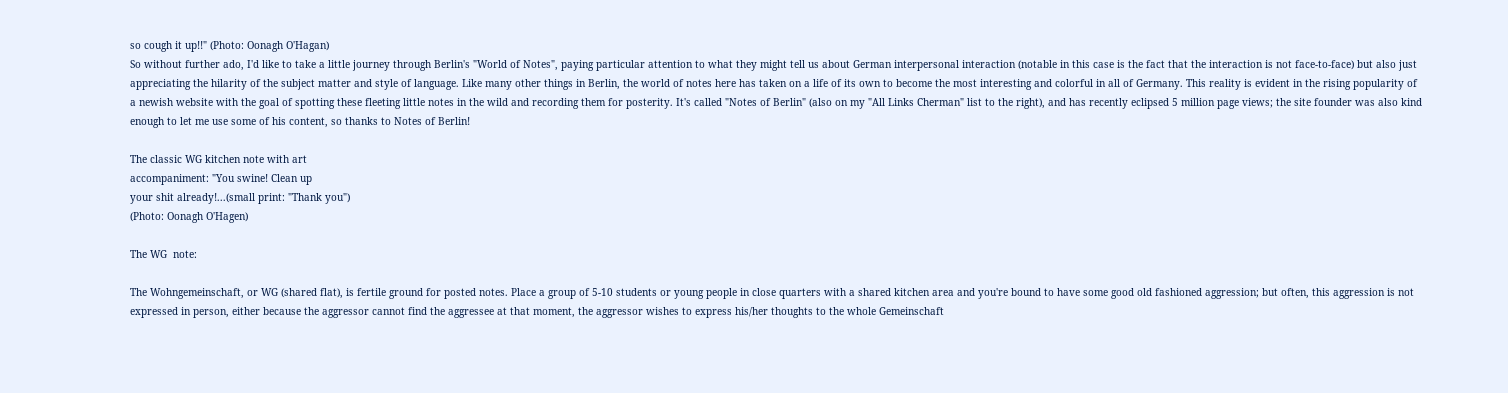so cough it up!!" (Photo: Oonagh O'Hagan)
So without further ado, I'd like to take a little journey through Berlin's "World of Notes", paying particular attention to what they might tell us about German interpersonal interaction (notable in this case is the fact that the interaction is not face-to-face) but also just appreciating the hilarity of the subject matter and style of language. Like many other things in Berlin, the world of notes here has taken on a life of its own to become the most interesting and colorful in all of Germany. This reality is evident in the rising popularity of a newish website with the goal of spotting these fleeting little notes in the wild and recording them for posterity. It's called "Notes of Berlin" (also on my "All Links Cherman" list to the right), and has recently eclipsed 5 million page views; the site founder was also kind enough to let me use some of his content, so thanks to Notes of Berlin!

The classic WG kitchen note with art
accompaniment: "You swine! Clean up
your shit already!...(small print: "Thank you")
(Photo: Oonagh O'Hagen)

The WG  note:

The Wohngemeinschaft, or WG (shared flat), is fertile ground for posted notes. Place a group of 5-10 students or young people in close quarters with a shared kitchen area and you're bound to have some good old fashioned aggression; but often, this aggression is not expressed in person, either because the aggressor cannot find the aggressee at that moment, the aggressor wishes to express his/her thoughts to the whole Gemeinschaft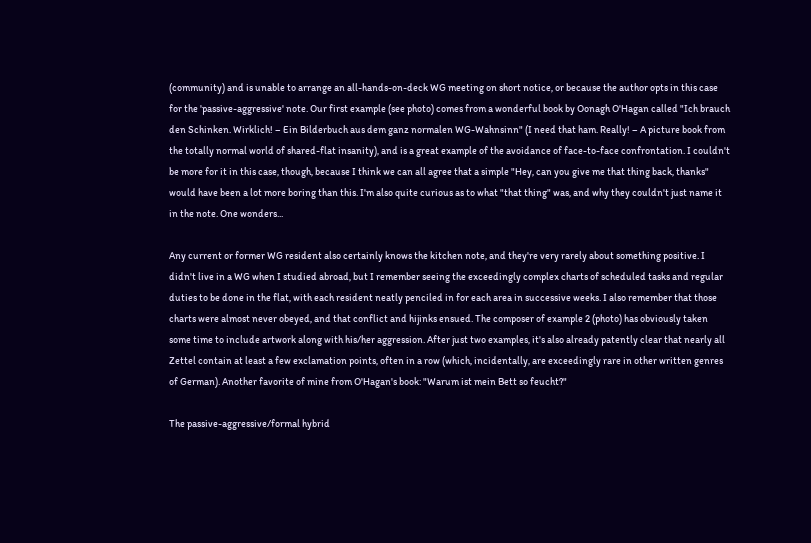(community) and is unable to arrange an all-hands-on-deck WG meeting on short notice, or because the author opts in this case for the 'passive-aggressive' note. Our first example (see photo) comes from a wonderful book by Oonagh O'Hagan called "Ich brauch den Schinken. Wirklich! – Ein Bilderbuch aus dem ganz normalen WG-Wahnsinn" (I need that ham. Really! – A picture book from the totally normal world of shared-flat insanity), and is a great example of the avoidance of face-to-face confrontation. I couldn't be more for it in this case, though, because I think we can all agree that a simple "Hey, can you give me that thing back, thanks" would have been a lot more boring than this. I'm also quite curious as to what "that thing" was, and why they couldn't just name it in the note. One wonders...

Any current or former WG resident also certainly knows the kitchen note, and they're very rarely about something positive. I didn't live in a WG when I studied abroad, but I remember seeing the exceedingly complex charts of scheduled tasks and regular duties to be done in the flat, with each resident neatly penciled in for each area in successive weeks. I also remember that those charts were almost never obeyed, and that conflict and hijinks ensued. The composer of example 2 (photo) has obviously taken some time to include artwork along with his/her aggression. After just two examples, it's also already patently clear that nearly all Zettel contain at least a few exclamation points, often in a row (which, incidentally, are exceedingly rare in other written genres of German). Another favorite of mine from O'Hagan's book: "Warum ist mein Bett so feucht?"

The passive-aggressive/formal hybrid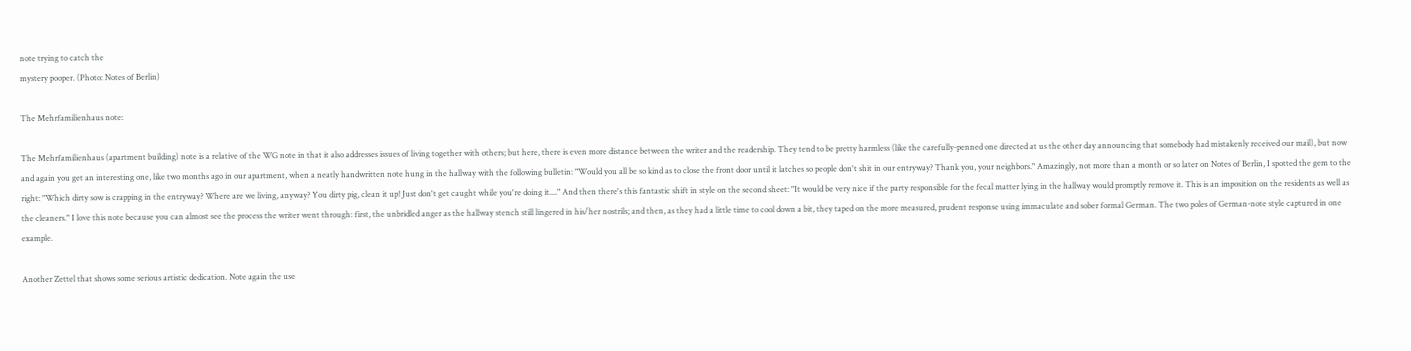note trying to catch the
mystery pooper. (Photo: Notes of Berlin)

The Mehrfamilienhaus note:

The Mehrfamilienhaus (apartment building) note is a relative of the WG note in that it also addresses issues of living together with others; but here, there is even more distance between the writer and the readership. They tend to be pretty harmless (like the carefully-penned one directed at us the other day announcing that somebody had mistakenly received our mail), but now and again you get an interesting one, like two months ago in our apartment, when a neatly handwritten note hung in the hallway with the following bulletin: "Would you all be so kind as to close the front door until it latches so people don't shit in our entryway? Thank you, your neighbors." Amazingly, not more than a month or so later on Notes of Berlin, I spotted the gem to the right: "Which dirty sow is crapping in the entryway? Where are we living, anyway? You dirty pig, clean it up! Just don't get caught while you're doing it...." And then there's this fantastic shift in style on the second sheet: "It would be very nice if the party responsible for the fecal matter lying in the hallway would promptly remove it. This is an imposition on the residents as well as the cleaners." I love this note because you can almost see the process the writer went through: first, the unbridled anger as the hallway stench still lingered in his/her nostrils; and then, as they had a little time to cool down a bit, they taped on the more measured, prudent response using immaculate and sober formal German. The two poles of German-note style captured in one example.

Another Zettel that shows some serious artistic dedication. Note again the use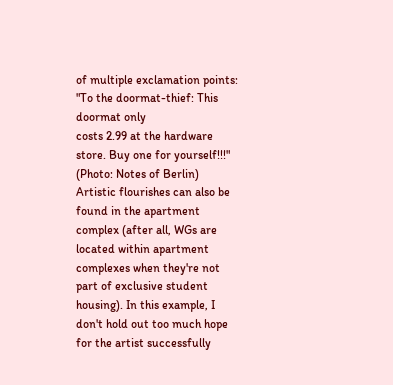of multiple exclamation points: "To the doormat-thief: This doormat only
costs 2.99 at the hardware store. Buy one for yourself!!!"
(Photo: Notes of Berlin)
Artistic flourishes can also be found in the apartment complex (after all, WGs are located within apartment complexes when they're not part of exclusive student housing). In this example, I don't hold out too much hope for the artist successfully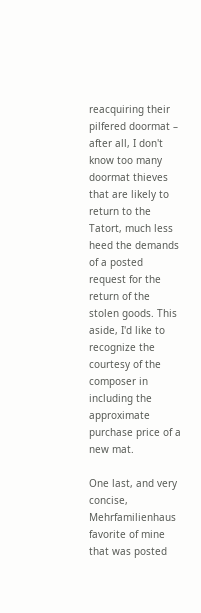reacquiring their pilfered doormat – after all, I don't know too many doormat thieves that are likely to return to the Tatort, much less heed the demands of a posted request for the return of the stolen goods. This aside, I'd like to recognize the courtesy of the composer in including the approximate purchase price of a new mat.

One last, and very concise, Mehrfamilienhaus favorite of mine that was posted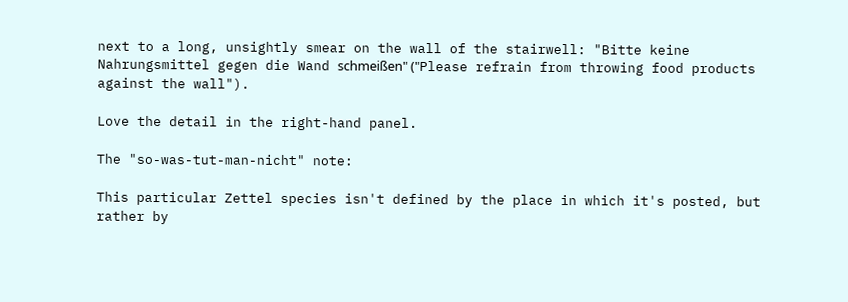next to a long, unsightly smear on the wall of the stairwell: "Bitte keine Nahrungsmittel gegen die Wand schmeißen" ("Please refrain from throwing food products against the wall").

Love the detail in the right-hand panel.

The "so-was-tut-man-nicht" note:

This particular Zettel species isn't defined by the place in which it's posted, but rather by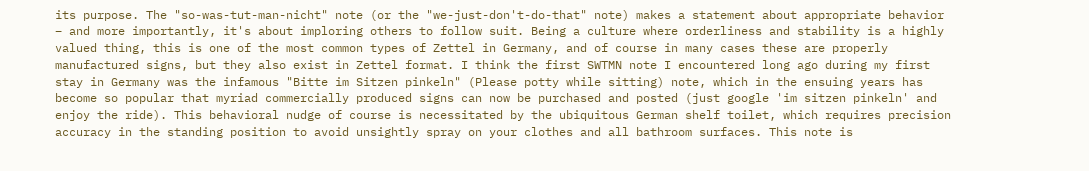its purpose. The "so-was-tut-man-nicht" note (or the "we-just-don't-do-that" note) makes a statement about appropriate behavior – and more importantly, it's about imploring others to follow suit. Being a culture where orderliness and stability is a highly valued thing, this is one of the most common types of Zettel in Germany, and of course in many cases these are properly manufactured signs, but they also exist in Zettel format. I think the first SWTMN note I encountered long ago during my first stay in Germany was the infamous "Bitte im Sitzen pinkeln" (Please potty while sitting) note, which in the ensuing years has become so popular that myriad commercially produced signs can now be purchased and posted (just google 'im sitzen pinkeln' and enjoy the ride). This behavioral nudge of course is necessitated by the ubiquitous German shelf toilet, which requires precision accuracy in the standing position to avoid unsightly spray on your clothes and all bathroom surfaces. This note is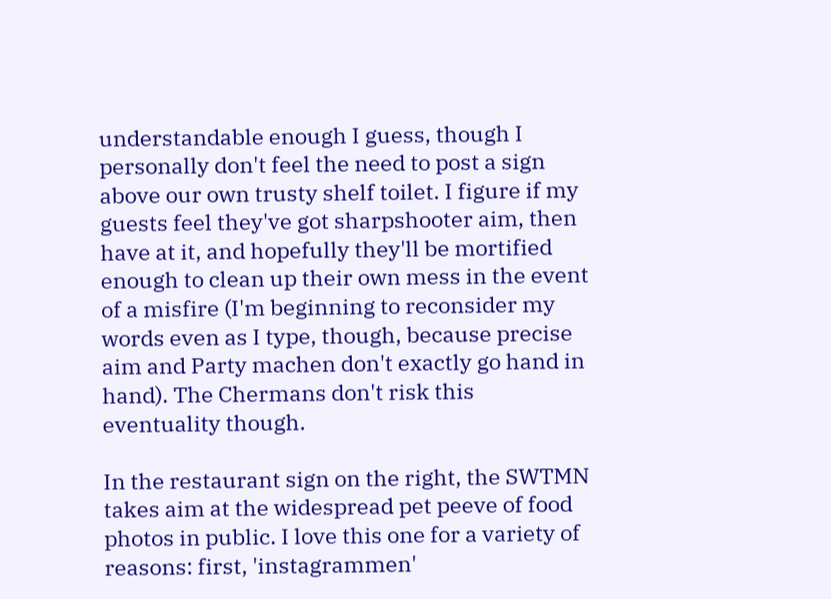understandable enough I guess, though I personally don't feel the need to post a sign above our own trusty shelf toilet. I figure if my guests feel they've got sharpshooter aim, then have at it, and hopefully they'll be mortified enough to clean up their own mess in the event of a misfire (I'm beginning to reconsider my words even as I type, though, because precise aim and Party machen don't exactly go hand in hand). The Chermans don't risk this eventuality though.

In the restaurant sign on the right, the SWTMN takes aim at the widespread pet peeve of food photos in public. I love this one for a variety of reasons: first, 'instagrammen'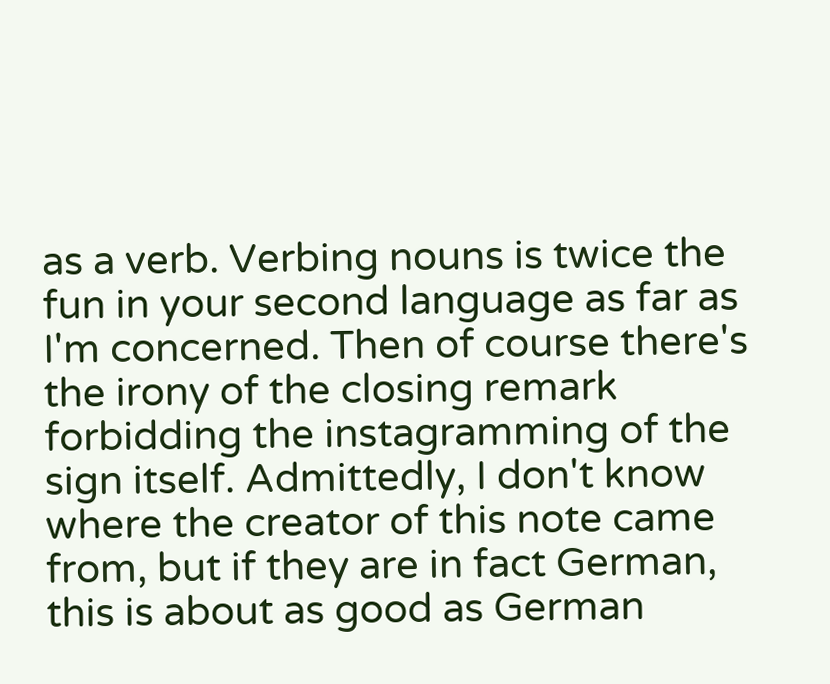as a verb. Verbing nouns is twice the fun in your second language as far as I'm concerned. Then of course there's the irony of the closing remark forbidding the instagramming of the sign itself. Admittedly, I don't know where the creator of this note came from, but if they are in fact German, this is about as good as German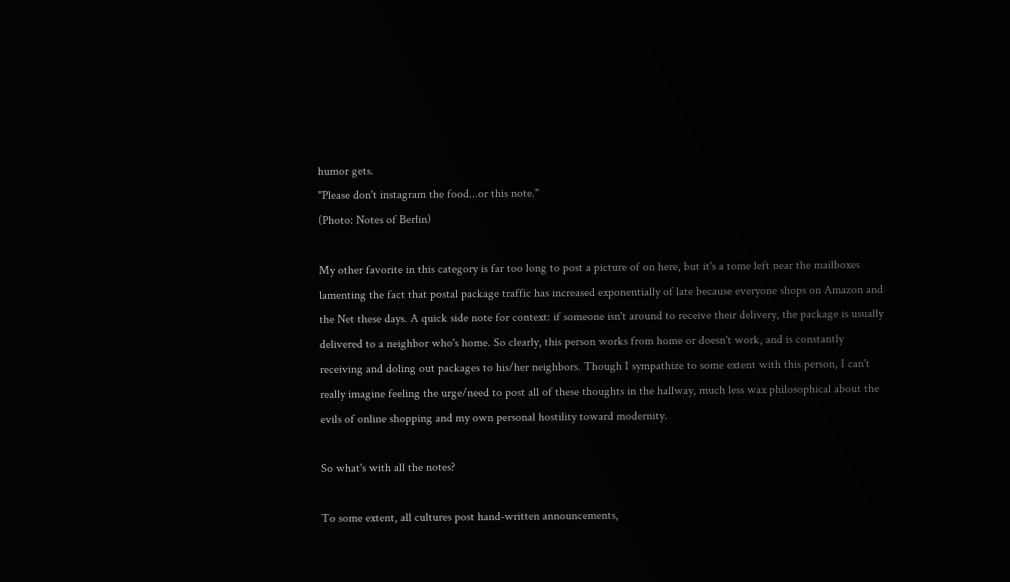humor gets.
"Please don't instagram the food...or this note."
(Photo: Notes of Berlin)

My other favorite in this category is far too long to post a picture of on here, but it's a tome left near the mailboxes lamenting the fact that postal package traffic has increased exponentially of late because everyone shops on Amazon and the Net these days. A quick side note for context: if someone isn't around to receive their delivery, the package is usually delivered to a neighbor who's home. So clearly, this person works from home or doesn't work, and is constantly receiving and doling out packages to his/her neighbors. Though I sympathize to some extent with this person, I can't really imagine feeling the urge/need to post all of these thoughts in the hallway, much less wax philosophical about the evils of online shopping and my own personal hostility toward modernity.

So what's with all the notes?

To some extent, all cultures post hand-written announcements,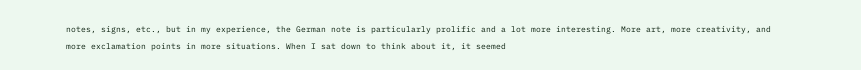notes, signs, etc., but in my experience, the German note is particularly prolific and a lot more interesting. More art, more creativity, and more exclamation points in more situations. When I sat down to think about it, it seemed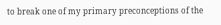to break one of my primary preconceptions of the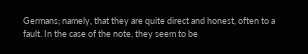Germans; namely, that they are quite direct and honest, often to a fault. In the case of the note, they seem to be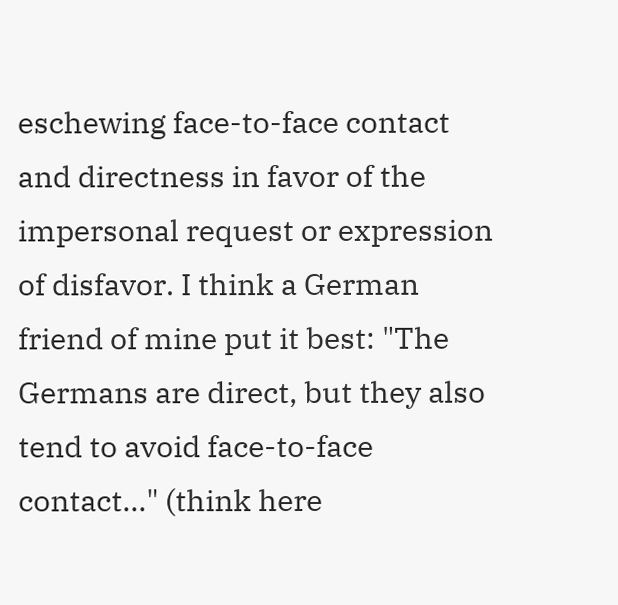eschewing face-to-face contact and directness in favor of the impersonal request or expression of disfavor. I think a German friend of mine put it best: "The Germans are direct, but they also tend to avoid face-to-face contact..." (think here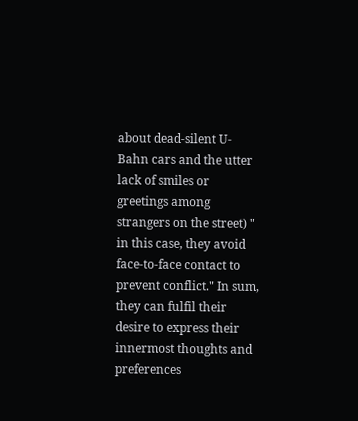about dead-silent U-Bahn cars and the utter lack of smiles or greetings among strangers on the street) " in this case, they avoid face-to-face contact to prevent conflict." In sum, they can fulfil their desire to express their innermost thoughts and preferences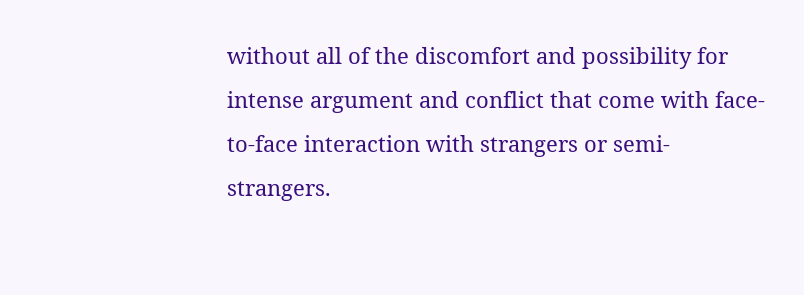without all of the discomfort and possibility for intense argument and conflict that come with face-to-face interaction with strangers or semi-strangers.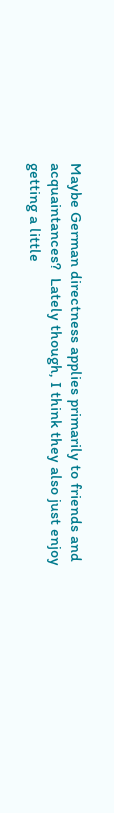Maybe German directness applies primarily to friends and acquaintances?  Lately though, I think they also just enjoy getting a little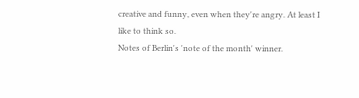creative and funny, even when they're angry. At least I like to think so.
Notes of Berlin's 'note of the month' winner.